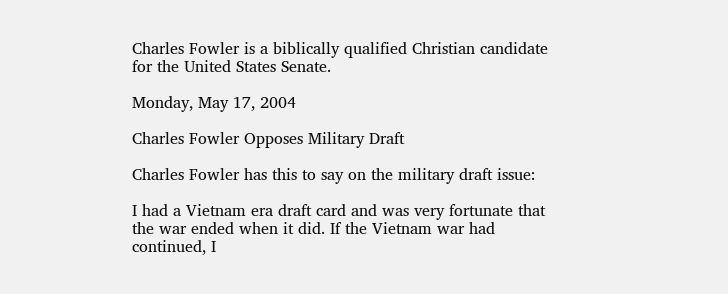Charles Fowler is a biblically qualified Christian candidate for the United States Senate.

Monday, May 17, 2004

Charles Fowler Opposes Military Draft

Charles Fowler has this to say on the military draft issue:

I had a Vietnam era draft card and was very fortunate that the war ended when it did. If the Vietnam war had continued, I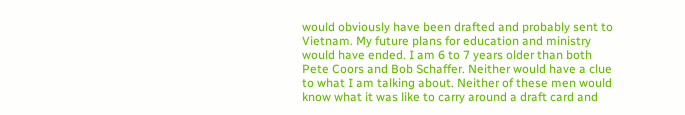would obviously have been drafted and probably sent to Vietnam. My future plans for education and ministry would have ended. I am 6 to 7 years older than both Pete Coors and Bob Schaffer. Neither would have a clue to what I am talking about. Neither of these men would know what it was like to carry around a draft card and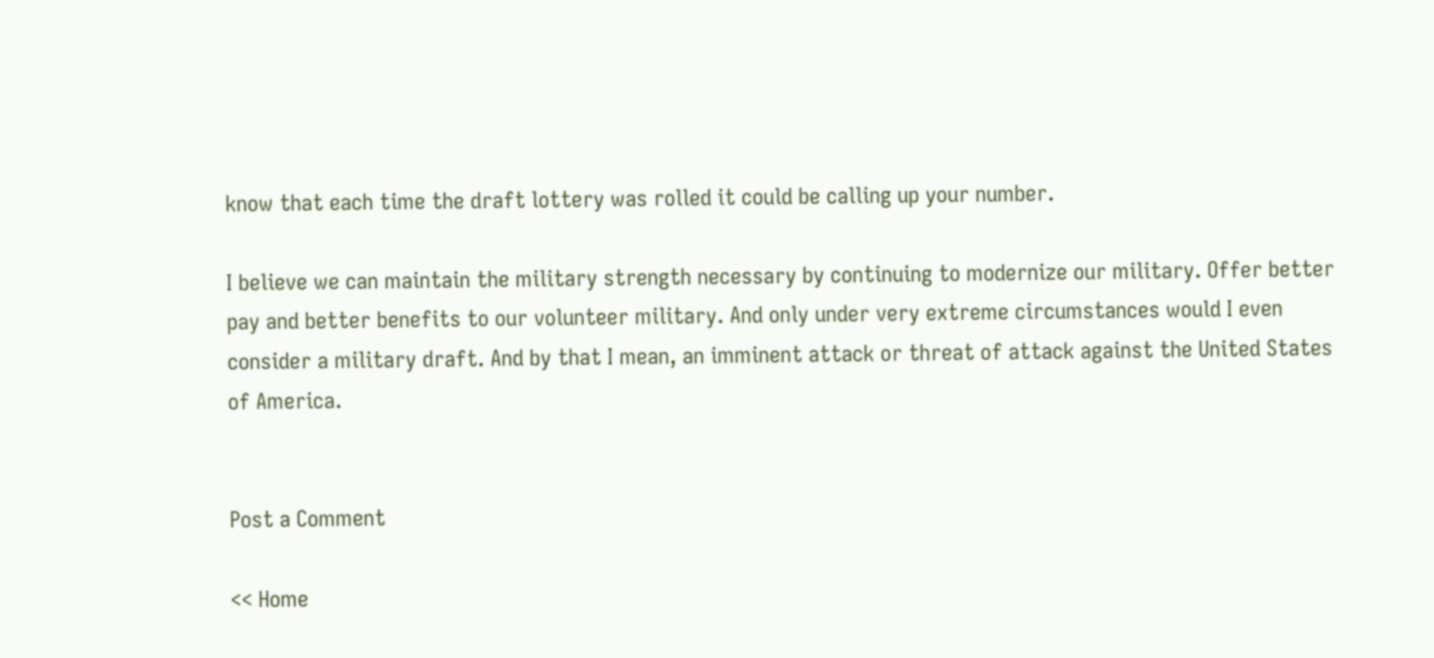know that each time the draft lottery was rolled it could be calling up your number.

I believe we can maintain the military strength necessary by continuing to modernize our military. Offer better pay and better benefits to our volunteer military. And only under very extreme circumstances would I even consider a military draft. And by that I mean, an imminent attack or threat of attack against the United States of America.


Post a Comment

<< Home